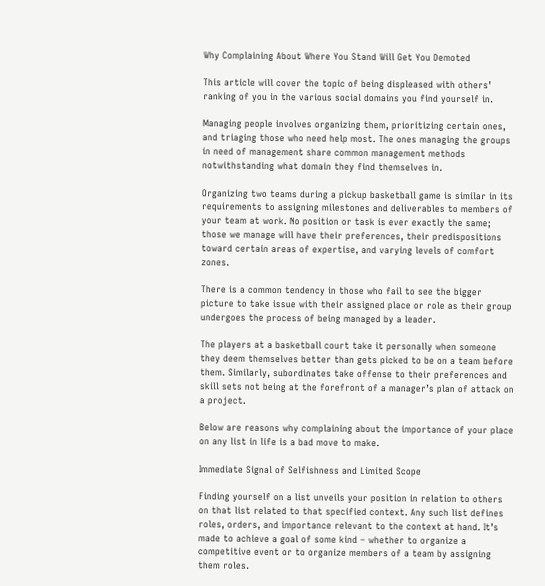Why Complaining About Where You Stand Will Get You Demoted

This article will cover the topic of being displeased with others’ ranking of you in the various social domains you find yourself in.

Managing people involves organizing them, prioritizing certain ones, and triaging those who need help most. The ones managing the groups in need of management share common management methods notwithstanding what domain they find themselves in.

Organizing two teams during a pickup basketball game is similar in its requirements to assigning milestones and deliverables to members of your team at work. No position or task is ever exactly the same; those we manage will have their preferences, their predispositions toward certain areas of expertise, and varying levels of comfort zones.

There is a common tendency in those who fail to see the bigger picture to take issue with their assigned place or role as their group undergoes the process of being managed by a leader.

The players at a basketball court take it personally when someone they deem themselves better than gets picked to be on a team before them. Similarly, subordinates take offense to their preferences and skill sets not being at the forefront of a manager’s plan of attack on a project.

Below are reasons why complaining about the importance of your place on any list in life is a bad move to make.

Immediate Signal of Selfishness and Limited Scope

Finding yourself on a list unveils your position in relation to others on that list related to that specified context. Any such list defines roles, orders, and importance relevant to the context at hand. It’s made to achieve a goal of some kind – whether to organize a competitive event or to organize members of a team by assigning them roles.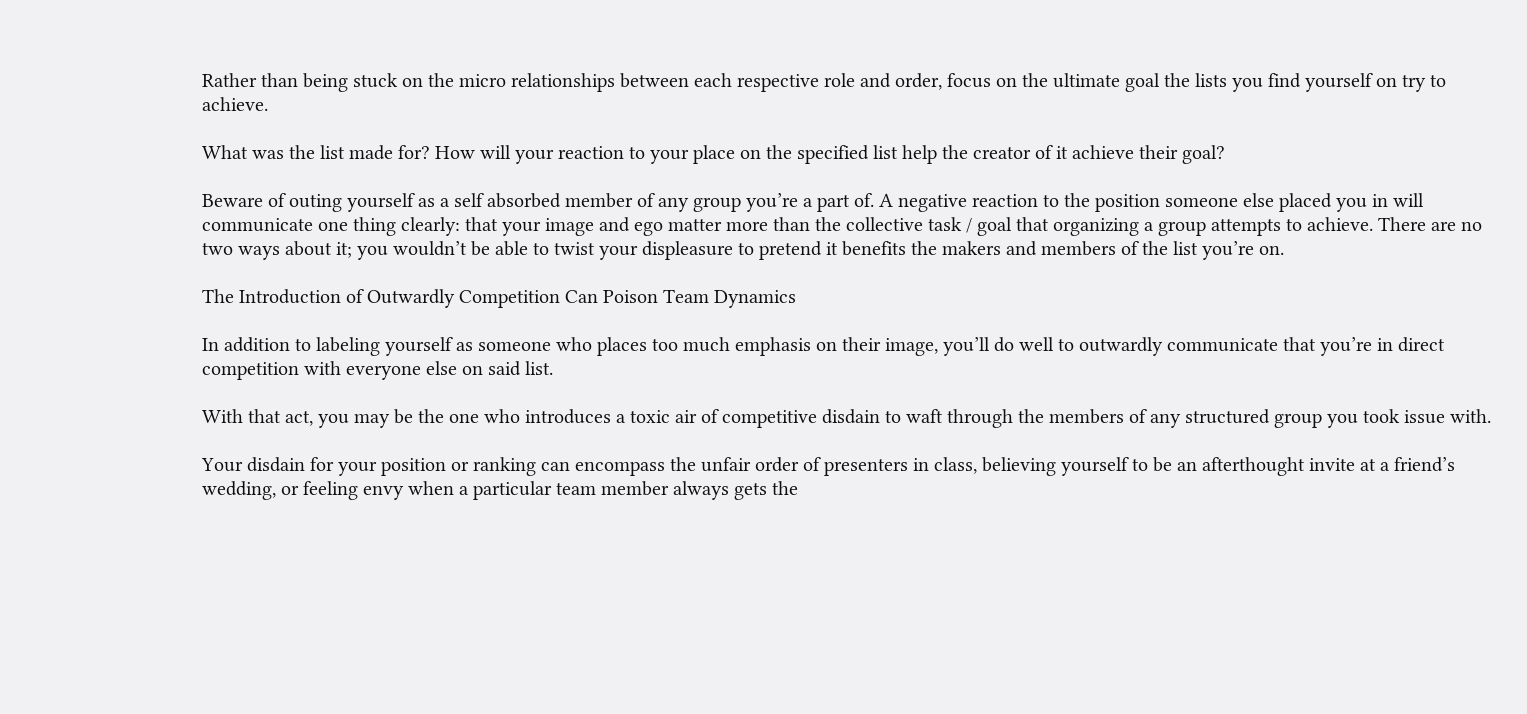Rather than being stuck on the micro relationships between each respective role and order, focus on the ultimate goal the lists you find yourself on try to achieve.

What was the list made for? How will your reaction to your place on the specified list help the creator of it achieve their goal?

Beware of outing yourself as a self absorbed member of any group you’re a part of. A negative reaction to the position someone else placed you in will communicate one thing clearly: that your image and ego matter more than the collective task / goal that organizing a group attempts to achieve. There are no two ways about it; you wouldn’t be able to twist your displeasure to pretend it benefits the makers and members of the list you’re on.

The Introduction of Outwardly Competition Can Poison Team Dynamics

In addition to labeling yourself as someone who places too much emphasis on their image, you’ll do well to outwardly communicate that you’re in direct competition with everyone else on said list.

With that act, you may be the one who introduces a toxic air of competitive disdain to waft through the members of any structured group you took issue with.

Your disdain for your position or ranking can encompass the unfair order of presenters in class, believing yourself to be an afterthought invite at a friend’s wedding, or feeling envy when a particular team member always gets the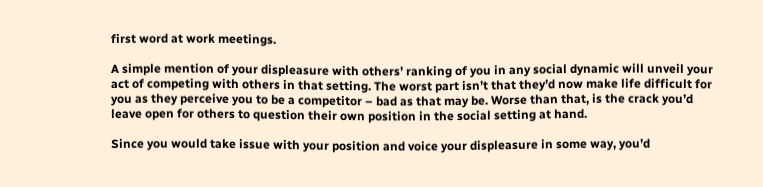first word at work meetings.

A simple mention of your displeasure with others’ ranking of you in any social dynamic will unveil your act of competing with others in that setting. The worst part isn’t that they’d now make life difficult for you as they perceive you to be a competitor – bad as that may be. Worse than that, is the crack you’d leave open for others to question their own position in the social setting at hand.

Since you would take issue with your position and voice your displeasure in some way, you’d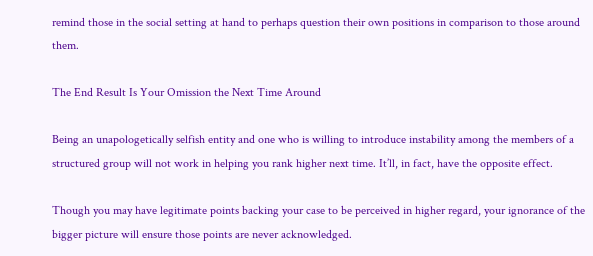remind those in the social setting at hand to perhaps question their own positions in comparison to those around them.

The End Result Is Your Omission the Next Time Around

Being an unapologetically selfish entity and one who is willing to introduce instability among the members of a structured group will not work in helping you rank higher next time. It’ll, in fact, have the opposite effect.

Though you may have legitimate points backing your case to be perceived in higher regard, your ignorance of the bigger picture will ensure those points are never acknowledged.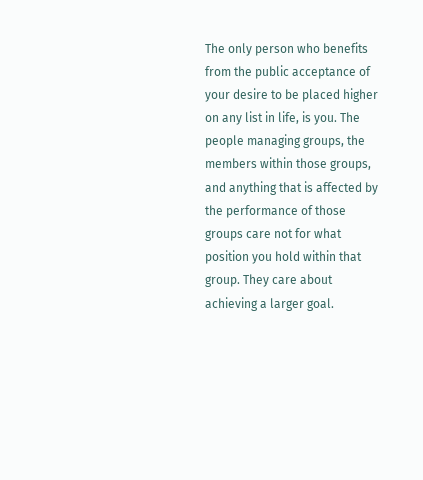The only person who benefits from the public acceptance of your desire to be placed higher on any list in life, is you. The people managing groups, the members within those groups, and anything that is affected by the performance of those groups care not for what position you hold within that group. They care about achieving a larger goal.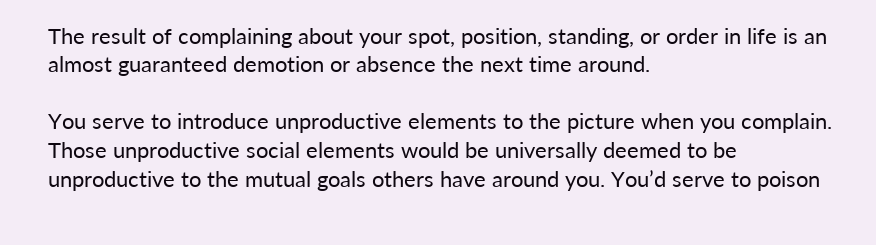The result of complaining about your spot, position, standing, or order in life is an almost guaranteed demotion or absence the next time around.

You serve to introduce unproductive elements to the picture when you complain. Those unproductive social elements would be universally deemed to be unproductive to the mutual goals others have around you. You’d serve to poison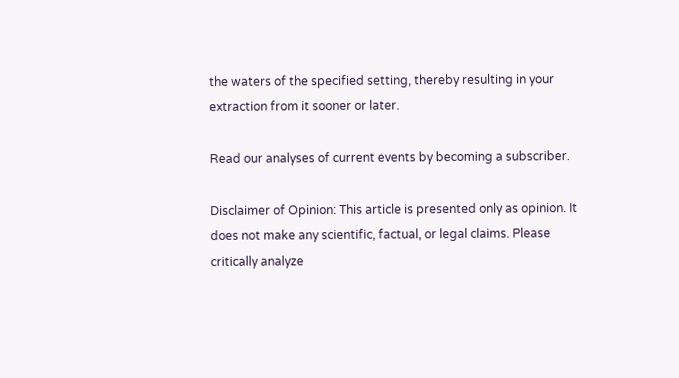the waters of the specified setting, thereby resulting in your extraction from it sooner or later.

Read our analyses of current events by becoming a subscriber.

Disclaimer of Opinion: This article is presented only as opinion. It does not make any scientific, factual, or legal claims. Please critically analyze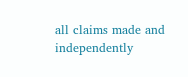all claims made and independently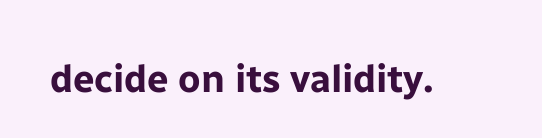decide on its validity.